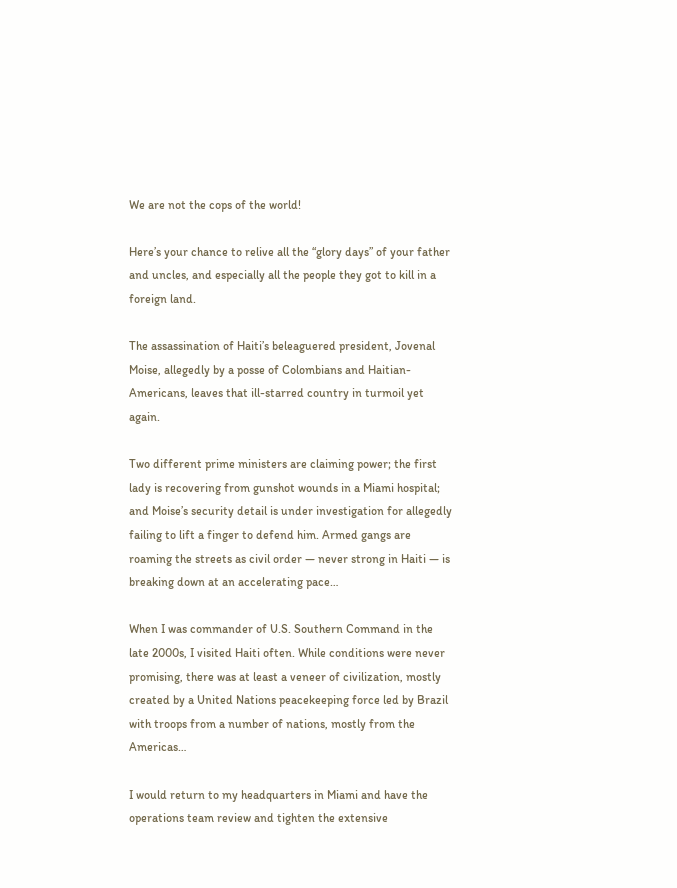We are not the cops of the world!

Here’s your chance to relive all the “glory days” of your father and uncles, and especially all the people they got to kill in a foreign land.

The assassination of Haiti’s beleaguered president, Jovenal Moise, allegedly by a posse of Colombians and Haitian-Americans, leaves that ill-starred country in turmoil yet again.

Two different prime ministers are claiming power; the first lady is recovering from gunshot wounds in a Miami hospital; and Moise’s security detail is under investigation for allegedly failing to lift a finger to defend him. Armed gangs are roaming the streets as civil order — never strong in Haiti — is breaking down at an accelerating pace…

When I was commander of U.S. Southern Command in the late 2000s, I visited Haiti often. While conditions were never promising, there was at least a veneer of civilization, mostly created by a United Nations peacekeeping force led by Brazil with troops from a number of nations, mostly from the Americas…

I would return to my headquarters in Miami and have the operations team review and tighten the extensive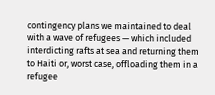contingency plans we maintained to deal with a wave of refugees — which included interdicting rafts at sea and returning them to Haiti or, worst case, offloading them in a refugee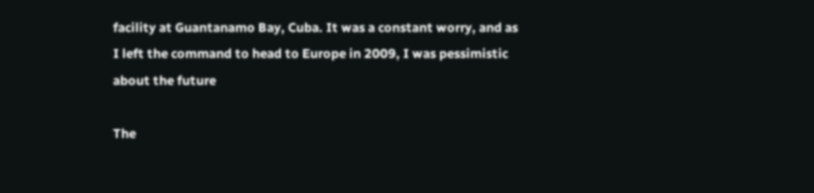facility at Guantanamo Bay, Cuba. It was a constant worry, and as I left the command to head to Europe in 2009, I was pessimistic about the future

The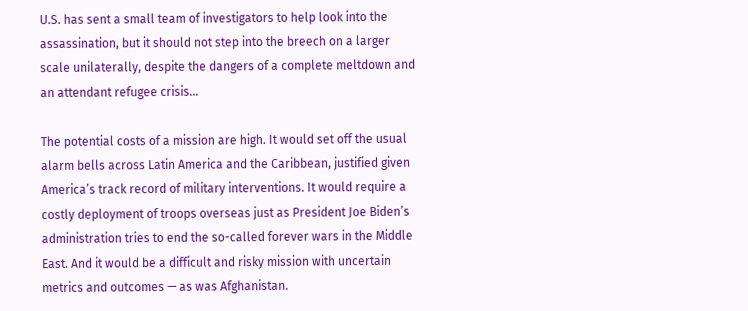U.S. has sent a small team of investigators to help look into the assassination, but it should not step into the breech on a larger scale unilaterally, despite the dangers of a complete meltdown and an attendant refugee crisis…

The potential costs of a mission are high. It would set off the usual alarm bells across Latin America and the Caribbean, justified given America’s track record of military interventions. It would require a costly deployment of troops overseas just as President Joe Biden’s administration tries to end the so-called forever wars in the Middle East. And it would be a difficult and risky mission with uncertain metrics and outcomes — as was Afghanistan.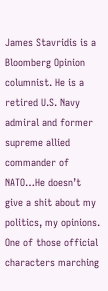James Stavridis is a Bloomberg Opinion columnist. He is a retired U.S. Navy admiral and former supreme allied commander of NATO…He doesn’t give a shit about my politics, my opinions. One of those official characters marching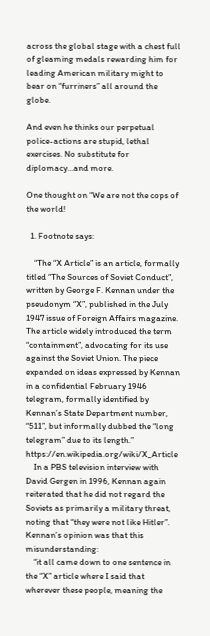across the global stage with a chest full of gleaming medals rewarding him for leading American military might to bear on “furriners” all around the globe.

And even he thinks our perpetual police-actions are stupid, lethal exercises. No substitute for diplomacy…and more.

One thought on “We are not the cops of the world!

  1. Footnote says:

    “The “X Article” is an article, formally titled “The Sources of Soviet Conduct”, written by George F. Kennan under the pseudonym “X”, published in the July 1947 issue of Foreign Affairs magazine. The article widely introduced the term “containment”, advocating for its use against the Soviet Union. The piece expanded on ideas expressed by Kennan in a confidential February 1946 telegram, formally identified by Kennan’s State Department number, “511”, but informally dubbed the “long telegram” due to its length.” https://en.wikipedia.org/wiki/X_Article
    In a PBS television interview with David Gergen in 1996, Kennan again reiterated that he did not regard the Soviets as primarily a military threat, noting that “they were not like Hitler”. Kennan’s opinion was that this misunderstanding:
    “it all came down to one sentence in the “X” article where I said that wherever these people, meaning the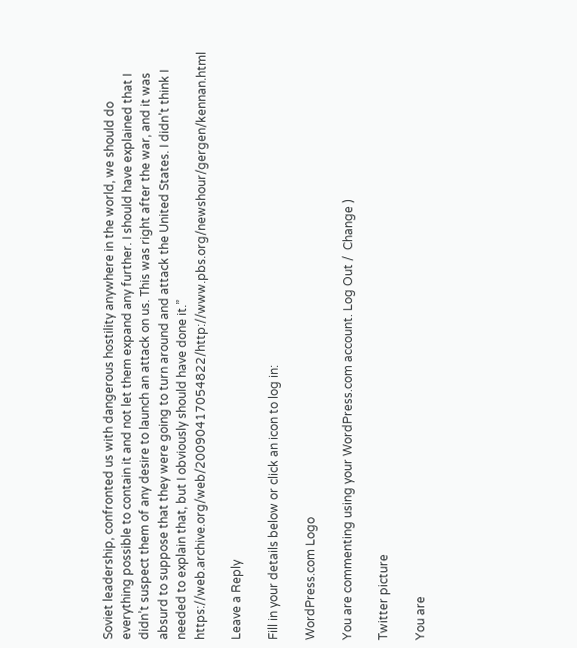Soviet leadership, confronted us with dangerous hostility anywhere in the world, we should do everything possible to contain it and not let them expand any further. I should have explained that I didn’t suspect them of any desire to launch an attack on us. This was right after the war, and it was absurd to suppose that they were going to turn around and attack the United States. I didn’t think I needed to explain that, but I obviously should have done it.” https://web.archive.org/web/20090417054822/http://www.pbs.org/newshour/gergen/kennan.html

Leave a Reply

Fill in your details below or click an icon to log in:

WordPress.com Logo

You are commenting using your WordPress.com account. Log Out /  Change )

Twitter picture

You are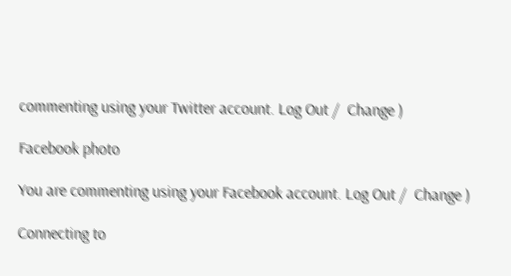commenting using your Twitter account. Log Out /  Change )

Facebook photo

You are commenting using your Facebook account. Log Out /  Change )

Connecting to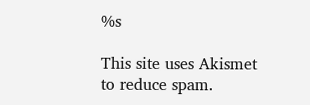%s

This site uses Akismet to reduce spam.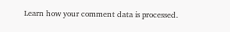Learn how your comment data is processed.